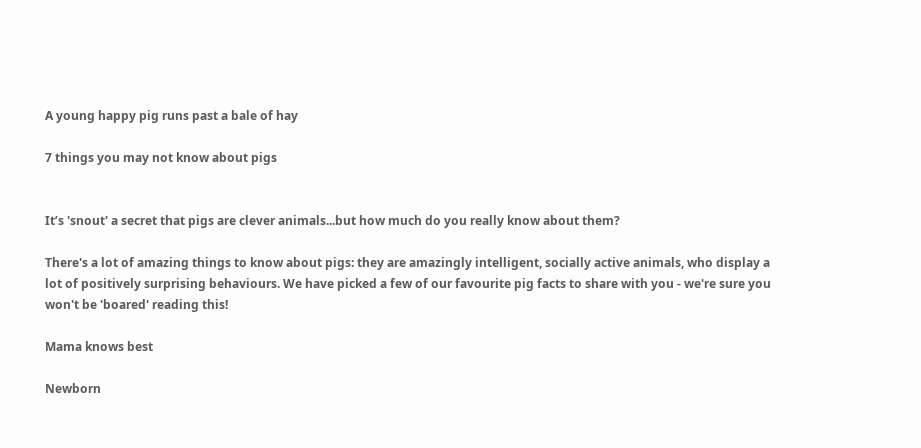A young happy pig runs past a bale of hay

7 things you may not know about pigs


It’s 'snout' a secret that pigs are clever animals...but how much do you really know about them?

There's a lot of amazing things to know about pigs: they are amazingly intelligent, socially active animals, who display a lot of positively surprising behaviours. We have picked a few of our favourite pig facts to share with you - we're sure you won't be 'boared' reading this!

Mama knows best

Newborn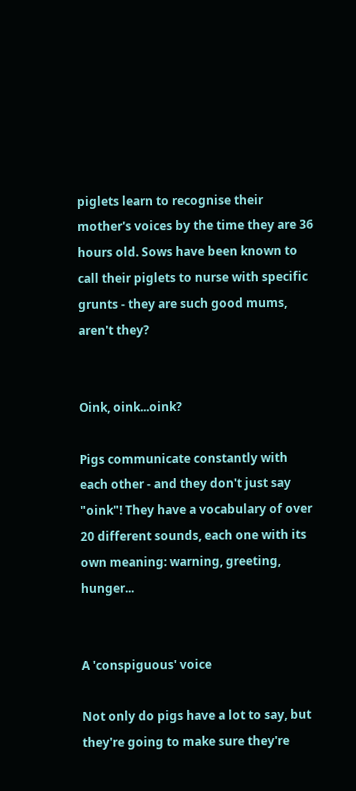piglets learn to recognise their mother's voices by the time they are 36 hours old. Sows have been known to call their piglets to nurse with specific grunts - they are such good mums, aren't they?


Oink, oink...oink?

Pigs communicate constantly with each other - and they don't just say "oink"! They have a vocabulary of over 20 different sounds, each one with its own meaning: warning, greeting, hunger...


A 'conspiguous' voice

Not only do pigs have a lot to say, but they're going to make sure they're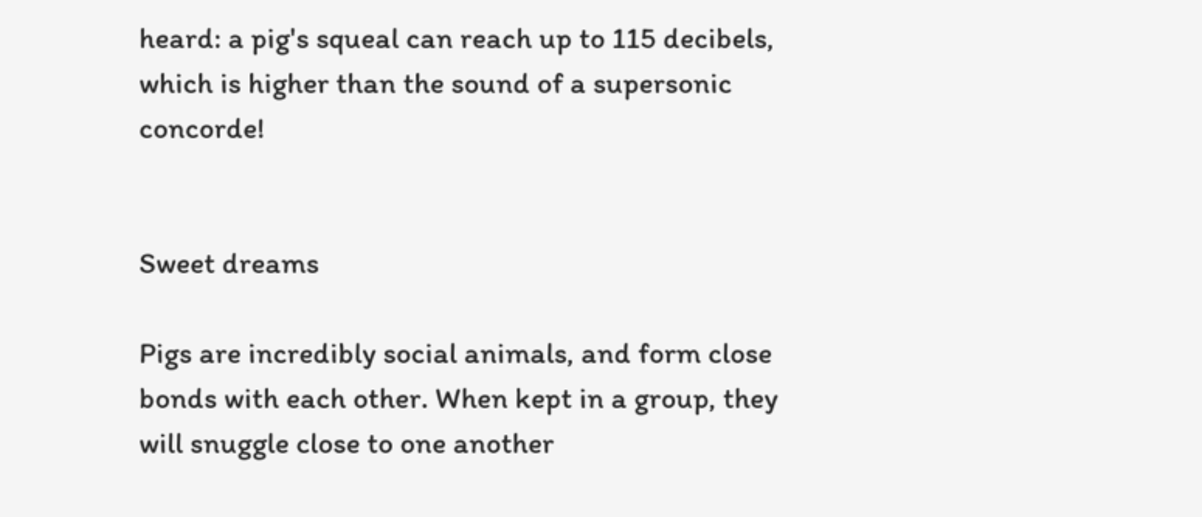heard: a pig's squeal can reach up to 115 decibels, which is higher than the sound of a supersonic concorde!


Sweet dreams

Pigs are incredibly social animals, and form close bonds with each other. When kept in a group, they will snuggle close to one another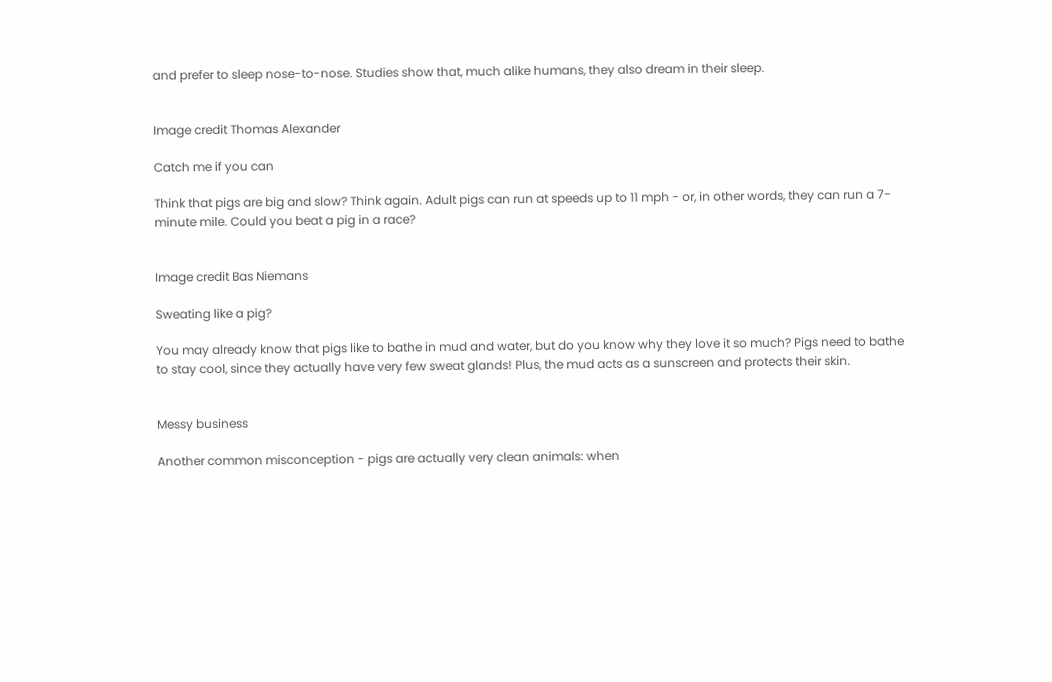and prefer to sleep nose-to-nose. Studies show that, much alike humans, they also dream in their sleep.


Image credit Thomas Alexander

Catch me if you can

Think that pigs are big and slow? Think again. Adult pigs can run at speeds up to 11 mph - or, in other words, they can run a 7-minute mile. Could you beat a pig in a race?


Image credit Bas Niemans

Sweating like a pig?

You may already know that pigs like to bathe in mud and water, but do you know why they love it so much? Pigs need to bathe to stay cool, since they actually have very few sweat glands! Plus, the mud acts as a sunscreen and protects their skin.


Messy business

Another common misconception - pigs are actually very clean animals: when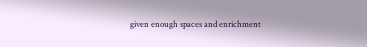given enough spaces and enrichment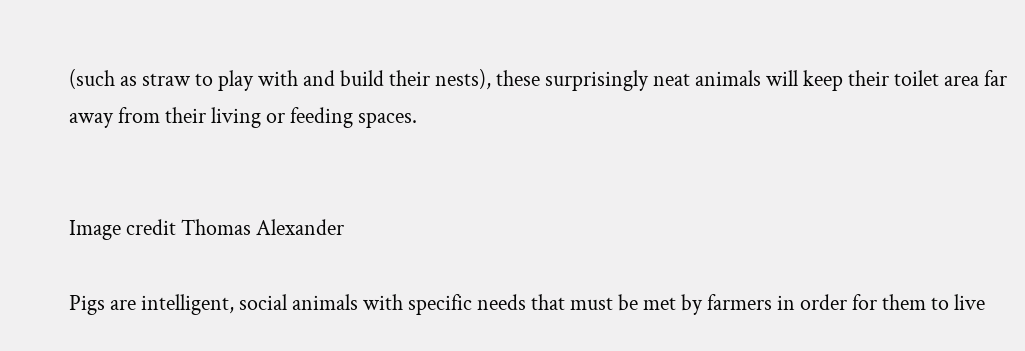(such as straw to play with and build their nests), these surprisingly neat animals will keep their toilet area far away from their living or feeding spaces.


Image credit Thomas Alexander

Pigs are intelligent, social animals with specific needs that must be met by farmers in order for them to live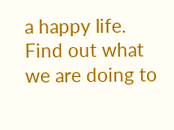a happy life. Find out what we are doing to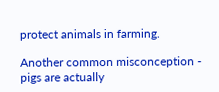protect animals in farming.

Another common misconception - pigs are actually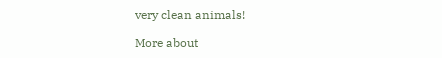very clean animals!

More about